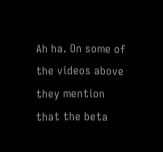Ah ha. On some of the videos above they mention that the beta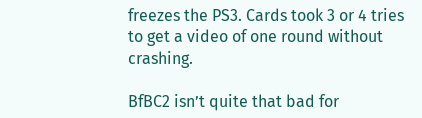freezes the PS3. Cards took 3 or 4 tries to get a video of one round without crashing.

BfBC2 isn’t quite that bad for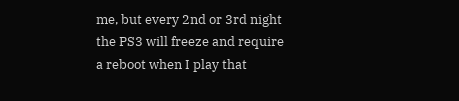me, but every 2nd or 3rd night the PS3 will freeze and require a reboot when I play that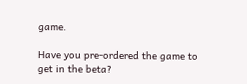game.

Have you pre-ordered the game to get in the beta?